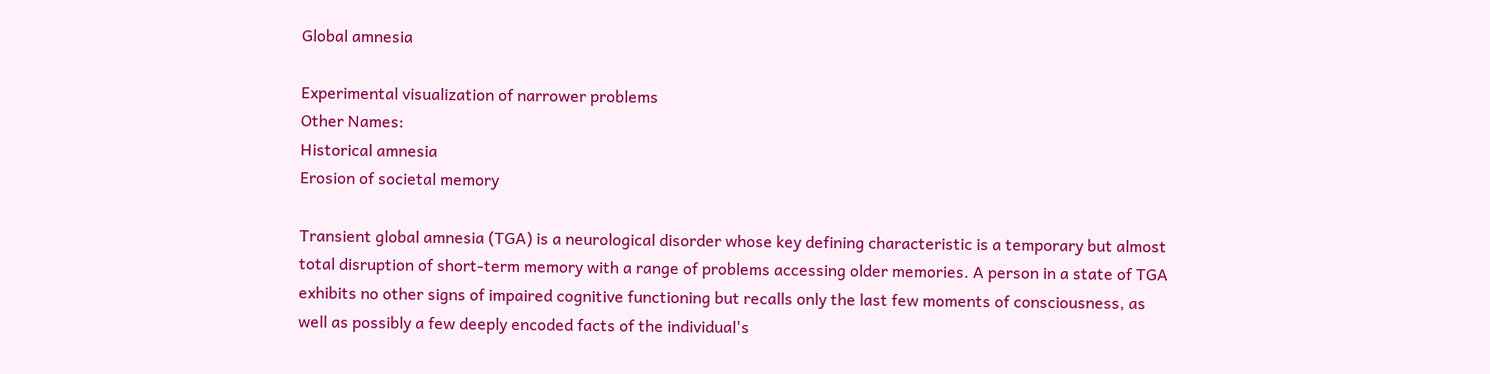Global amnesia

Experimental visualization of narrower problems
Other Names:
Historical amnesia
Erosion of societal memory

Transient global amnesia (TGA) is a neurological disorder whose key defining characteristic is a temporary but almost total disruption of short-term memory with a range of problems accessing older memories. A person in a state of TGA exhibits no other signs of impaired cognitive functioning but recalls only the last few moments of consciousness, as well as possibly a few deeply encoded facts of the individual's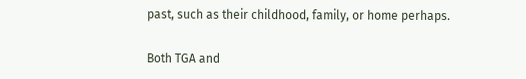past, such as their childhood, family, or home perhaps.

Both TGA and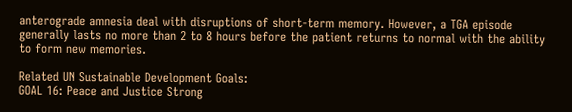anterograde amnesia deal with disruptions of short-term memory. However, a TGA episode generally lasts no more than 2 to 8 hours before the patient returns to normal with the ability to form new memories.

Related UN Sustainable Development Goals:
GOAL 16: Peace and Justice Strong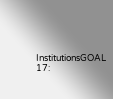InstitutionsGOAL 17: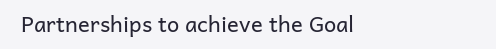Partnerships to achieve the Goal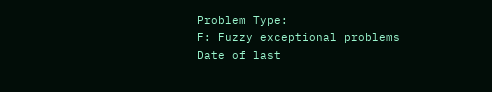Problem Type:
F: Fuzzy exceptional problems
Date of last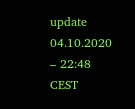update
04.10.2020 – 22:48 CEST